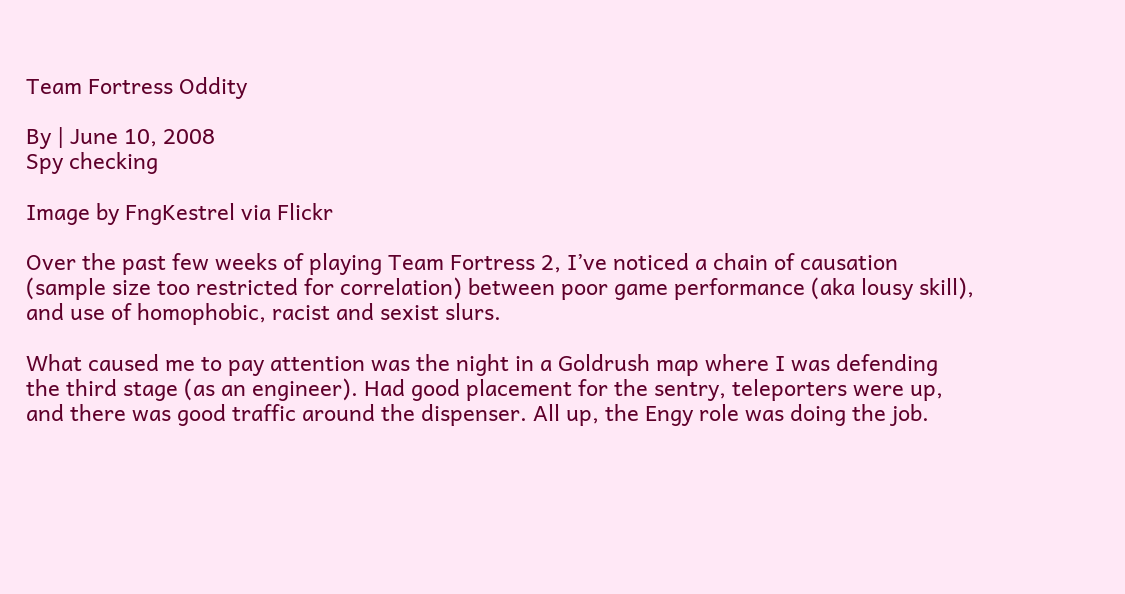Team Fortress Oddity

By | June 10, 2008
Spy checking

Image by FngKestrel via Flickr

Over the past few weeks of playing Team Fortress 2, I’ve noticed a chain of causation (sample size too restricted for correlation) between poor game performance (aka lousy skill), and use of homophobic, racist and sexist slurs.

What caused me to pay attention was the night in a Goldrush map where I was defending the third stage (as an engineer). Had good placement for the sentry, teleporters were up, and there was good traffic around the dispenser. All up, the Engy role was doing the job.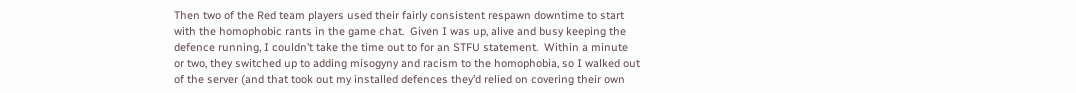Then two of the Red team players used their fairly consistent respawn downtime to start with the homophobic rants in the game chat.  Given I was up, alive and busy keeping the defence running, I couldn’t take the time out to for an STFU statement.  Within a minute or two, they switched up to adding misogyny and racism to the homophobia, so I walked out of the server (and that took out my installed defences they’d relied on covering their own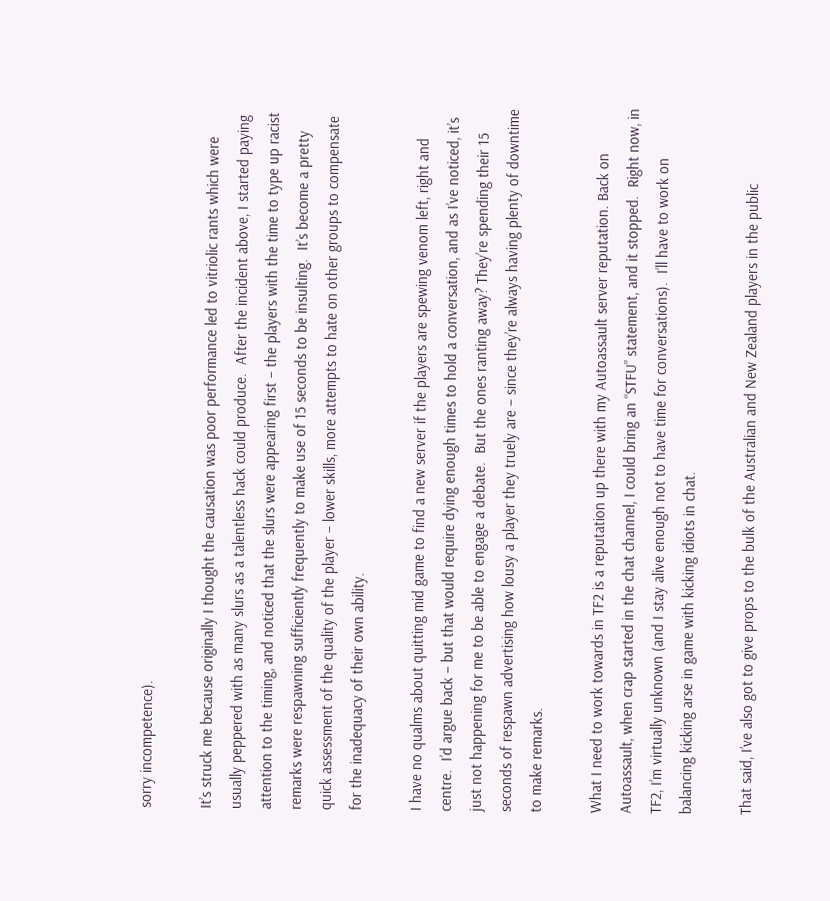sorry incompetence).

It’s struck me because originally I thought the causation was poor performance led to vitriolic rants which were usually peppered with as many slurs as a talentless hack could produce.  After the incident above, I started paying attention to the timing, and noticed that the slurs were appearing first – the players with the time to type up racist remarks were respawning sufficiently frequently to make use of 15 seconds to be insulting.  It’s become a pretty quick assessment of the quality of the player – lower skills, more attempts to hate on other groups to compensate for the inadequacy of their own ability.

I have no qualms about quitting mid game to find a new server if the players are spewing venom left, right and centre.  I’d argue back – but that would require dying enough times to hold a conversation, and as I’ve noticed, it’s just not happening for me to be able to engage a debate.  But the ones ranting away? They’re spending their 15 seconds of respawn advertising how lousy a player they truely are – since they’re always having plenty of downtime to make remarks.

What I need to work towards in TF2 is a reputation up there with my Autoassault server reputation. Back on Autoassault, when crap started in the chat channel, I could bring an “STFU” statement, and it stopped.  Right now, in TF2, I’m virtually unknown (and I stay alive enough not to have time for conversations).  I’ll have to work on balancing kicking arse in game with kicking idiots in chat.

That said, I’ve also got to give props to the bulk of the Australian and New Zealand players in the public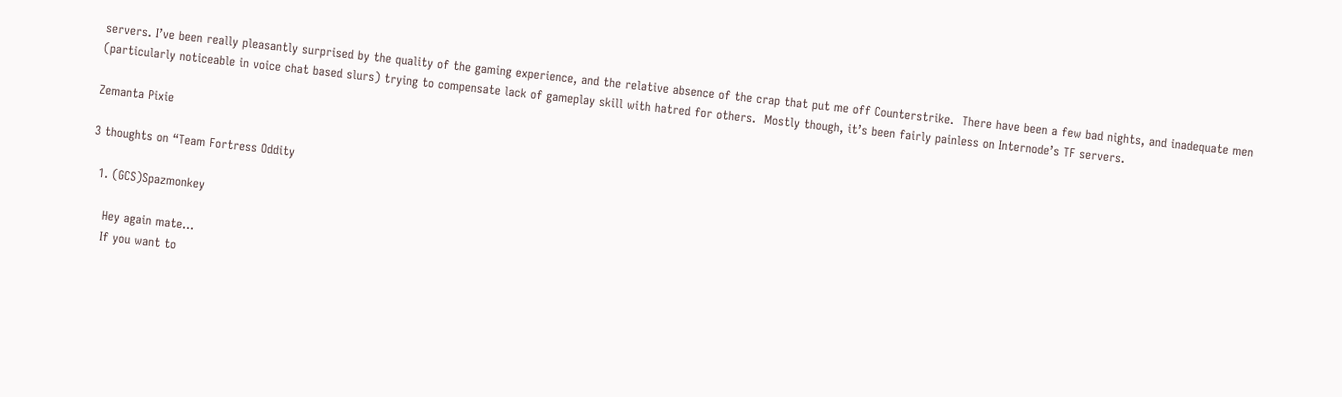servers. I’ve been really pleasantly surprised by the quality of the gaming experience, and the relative absence of the crap that put me off Counterstrike.  There have been a few bad nights, and inadequate men (particularly noticeable in voice chat based slurs) trying to compensate lack of gameplay skill with hatred for others.  Mostly though, it’s been fairly painless on Internode’s TF servers.

Zemanta Pixie

3 thoughts on “Team Fortress Oddity

  1. (GCS)Spazmonkey

    Hey again mate…
    If you want to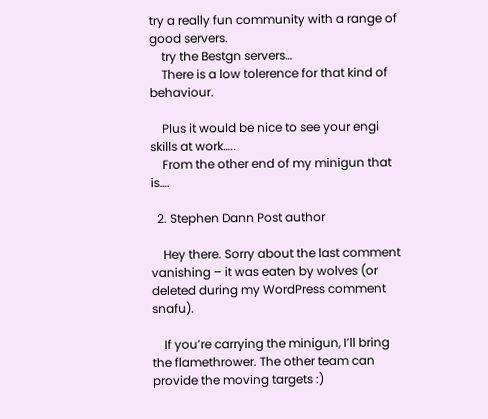try a really fun community with a range of good servers.
    try the Bestgn servers…
    There is a low tolerence for that kind of behaviour.

    Plus it would be nice to see your engi skills at work…..
    From the other end of my minigun that is….

  2. Stephen Dann Post author

    Hey there. Sorry about the last comment vanishing – it was eaten by wolves (or deleted during my WordPress comment snafu).

    If you’re carrying the minigun, I’ll bring the flamethrower. The other team can provide the moving targets :)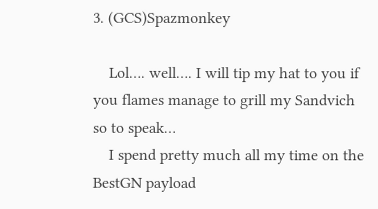3. (GCS)Spazmonkey

    Lol…. well…. I will tip my hat to you if you flames manage to grill my Sandvich so to speak…
    I spend pretty much all my time on the BestGN payload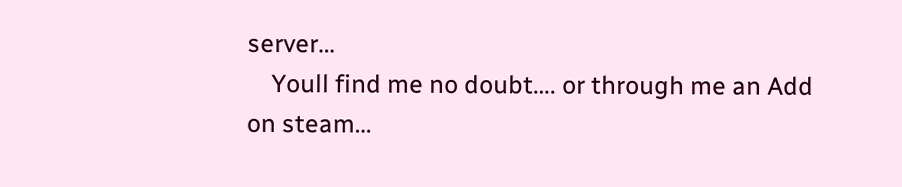server…
    Youll find me no doubt…. or through me an Add on steam…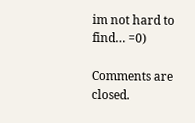im not hard to find… =0)

Comments are closed.